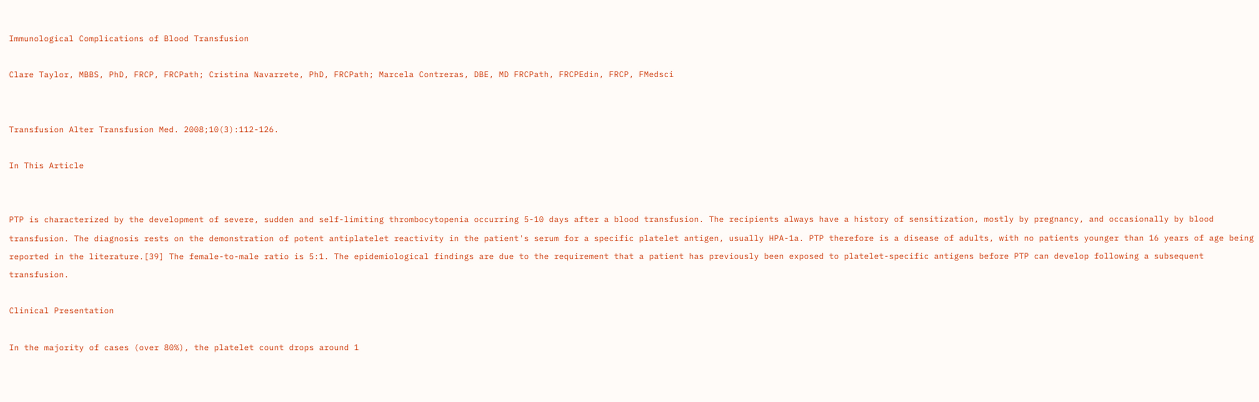Immunological Complications of Blood Transfusion

Clare Taylor, MBBS, PhD, FRCP, FRCPath; Cristina Navarrete, PhD, FRCPath; Marcela Contreras, DBE, MD FRCPath, FRCPEdin, FRCP, FMedsci


Transfusion Alter Transfusion Med. 2008;10(3):112-126.

In This Article


PTP is characterized by the development of severe, sudden and self-limiting thrombocytopenia occurring 5-10 days after a blood transfusion. The recipients always have a history of sensitization, mostly by pregnancy, and occasionally by blood transfusion. The diagnosis rests on the demonstration of potent antiplatelet reactivity in the patient's serum for a specific platelet antigen, usually HPA-1a. PTP therefore is a disease of adults, with no patients younger than 16 years of age being reported in the literature.[39] The female-to-male ratio is 5:1. The epidemiological findings are due to the requirement that a patient has previously been exposed to platelet-specific antigens before PTP can develop following a subsequent transfusion.

Clinical Presentation

In the majority of cases (over 80%), the platelet count drops around 1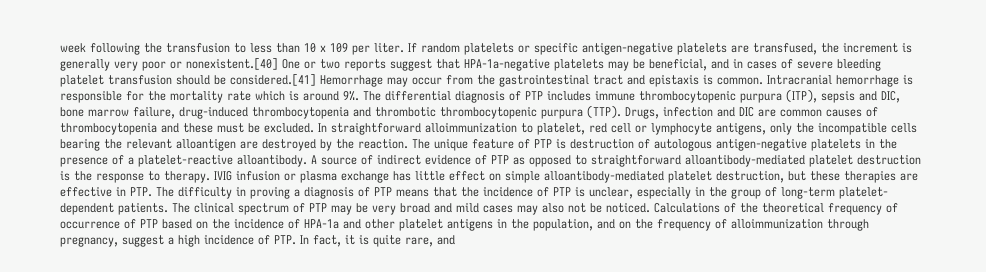week following the transfusion to less than 10 x 109 per liter. If random platelets or specific antigen-negative platelets are transfused, the increment is generally very poor or nonexistent.[40] One or two reports suggest that HPA-1a-negative platelets may be beneficial, and in cases of severe bleeding platelet transfusion should be considered.[41] Hemorrhage may occur from the gastrointestinal tract and epistaxis is common. Intracranial hemorrhage is responsible for the mortality rate which is around 9%. The differential diagnosis of PTP includes immune thrombocytopenic purpura (ITP), sepsis and DIC, bone marrow failure, drug-induced thrombocytopenia and thrombotic thrombocytopenic purpura (TTP). Drugs, infection and DIC are common causes of thrombocytopenia and these must be excluded. In straightforward alloimmunization to platelet, red cell or lymphocyte antigens, only the incompatible cells bearing the relevant alloantigen are destroyed by the reaction. The unique feature of PTP is destruction of autologous antigen-negative platelets in the presence of a platelet-reactive alloantibody. A source of indirect evidence of PTP as opposed to straightforward alloantibody-mediated platelet destruction is the response to therapy. IVIG infusion or plasma exchange has little effect on simple alloantibody-mediated platelet destruction, but these therapies are effective in PTP. The difficulty in proving a diagnosis of PTP means that the incidence of PTP is unclear, especially in the group of long-term platelet-dependent patients. The clinical spectrum of PTP may be very broad and mild cases may also not be noticed. Calculations of the theoretical frequency of occurrence of PTP based on the incidence of HPA-1a and other platelet antigens in the population, and on the frequency of alloimmunization through pregnancy, suggest a high incidence of PTP. In fact, it is quite rare, and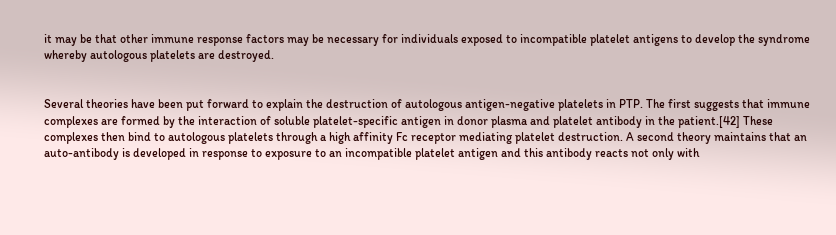it may be that other immune response factors may be necessary for individuals exposed to incompatible platelet antigens to develop the syndrome whereby autologous platelets are destroyed.


Several theories have been put forward to explain the destruction of autologous antigen-negative platelets in PTP. The first suggests that immune complexes are formed by the interaction of soluble platelet-specific antigen in donor plasma and platelet antibody in the patient.[42] These complexes then bind to autologous platelets through a high affinity Fc receptor mediating platelet destruction. A second theory maintains that an auto-antibody is developed in response to exposure to an incompatible platelet antigen and this antibody reacts not only with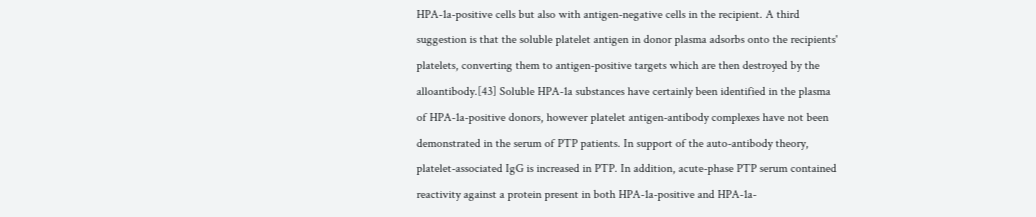HPA-1a-positive cells but also with antigen-negative cells in the recipient. A third suggestion is that the soluble platelet antigen in donor plasma adsorbs onto the recipients' platelets, converting them to antigen-positive targets which are then destroyed by the alloantibody.[43] Soluble HPA-1a substances have certainly been identified in the plasma of HPA-1a-positive donors, however platelet antigen-antibody complexes have not been demonstrated in the serum of PTP patients. In support of the auto-antibody theory, platelet-associated IgG is increased in PTP. In addition, acute-phase PTP serum contained reactivity against a protein present in both HPA-1a-positive and HPA-1a-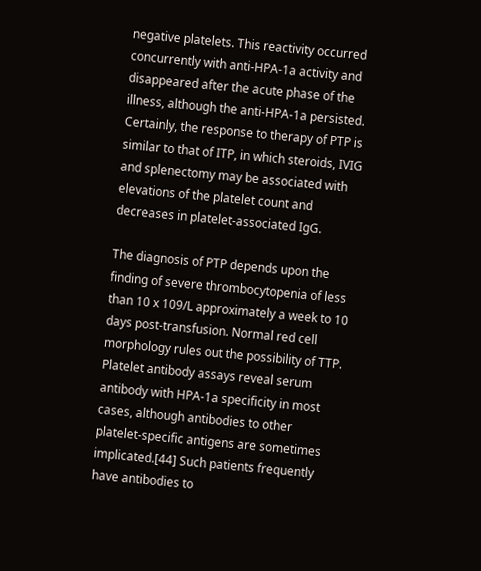negative platelets. This reactivity occurred concurrently with anti-HPA-1a activity and disappeared after the acute phase of the illness, although the anti-HPA-1a persisted. Certainly, the response to therapy of PTP is similar to that of ITP, in which steroids, IVIG and splenectomy may be associated with elevations of the platelet count and decreases in platelet-associated IgG.

The diagnosis of PTP depends upon the finding of severe thrombocytopenia of less than 10 x 109/L approximately a week to 10 days post-transfusion. Normal red cell morphology rules out the possibility of TTP. Platelet antibody assays reveal serum antibody with HPA-1a specificity in most cases, although antibodies to other platelet-specific antigens are sometimes implicated.[44] Such patients frequently have antibodies to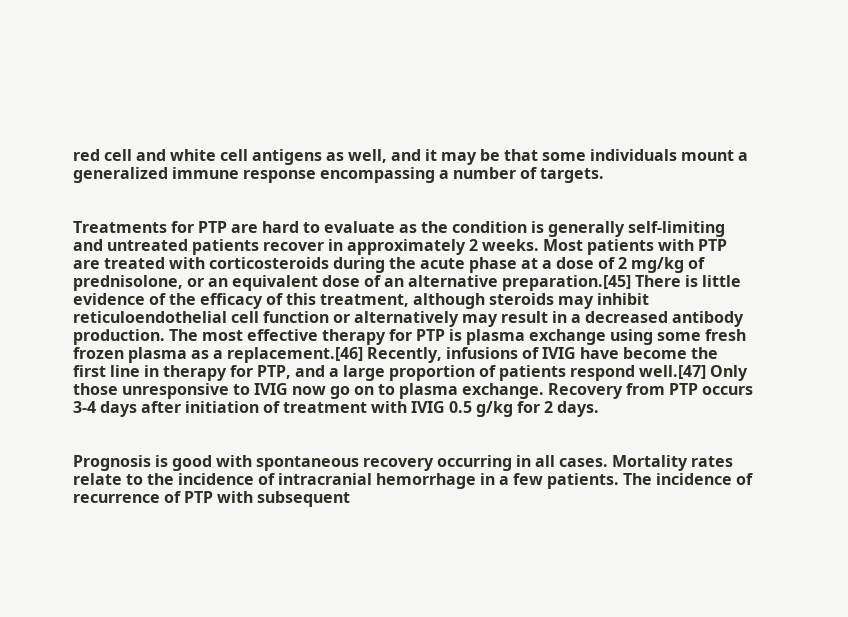red cell and white cell antigens as well, and it may be that some individuals mount a generalized immune response encompassing a number of targets.


Treatments for PTP are hard to evaluate as the condition is generally self-limiting and untreated patients recover in approximately 2 weeks. Most patients with PTP are treated with corticosteroids during the acute phase at a dose of 2 mg/kg of prednisolone, or an equivalent dose of an alternative preparation.[45] There is little evidence of the efficacy of this treatment, although steroids may inhibit reticuloendothelial cell function or alternatively may result in a decreased antibody production. The most effective therapy for PTP is plasma exchange using some fresh frozen plasma as a replacement.[46] Recently, infusions of IVIG have become the first line in therapy for PTP, and a large proportion of patients respond well.[47] Only those unresponsive to IVIG now go on to plasma exchange. Recovery from PTP occurs 3-4 days after initiation of treatment with IVIG 0.5 g/kg for 2 days.


Prognosis is good with spontaneous recovery occurring in all cases. Mortality rates relate to the incidence of intracranial hemorrhage in a few patients. The incidence of recurrence of PTP with subsequent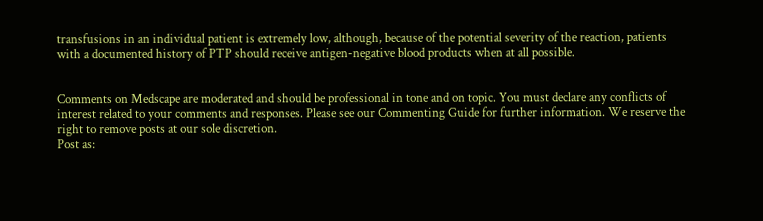transfusions in an individual patient is extremely low, although, because of the potential severity of the reaction, patients with a documented history of PTP should receive antigen-negative blood products when at all possible.


Comments on Medscape are moderated and should be professional in tone and on topic. You must declare any conflicts of interest related to your comments and responses. Please see our Commenting Guide for further information. We reserve the right to remove posts at our sole discretion.
Post as: